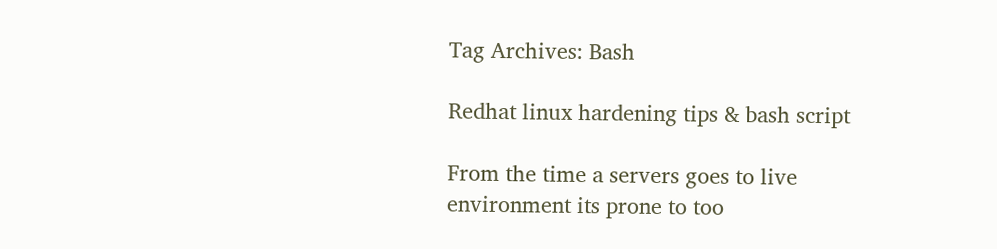Tag Archives: Bash

Redhat linux hardening tips & bash script

From the time a servers goes to live environment its prone to too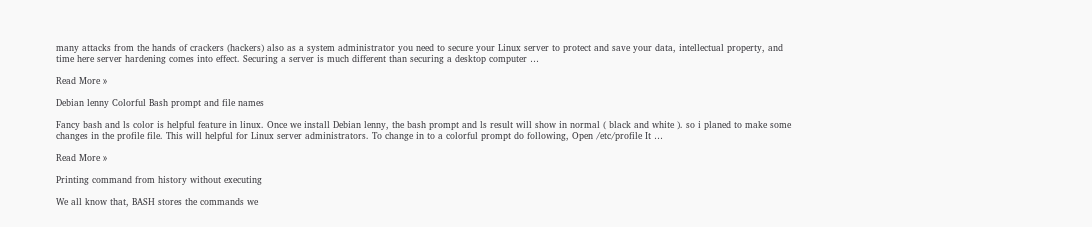many attacks from the hands of crackers (hackers) also as a system administrator you need to secure your Linux server to protect and save your data, intellectual property, and time here server hardening comes into effect. Securing a server is much different than securing a desktop computer …

Read More »

Debian lenny Colorful Bash prompt and file names

Fancy bash and ls color is helpful feature in linux. Once we install Debian lenny, the bash prompt and ls result will show in normal ( black and white ). so i planed to make some changes in the profile file. This will helpful for Linux server administrators. To change in to a colorful prompt do following, Open /etc/profile It …

Read More »

Printing command from history without executing

We all know that, BASH stores the commands we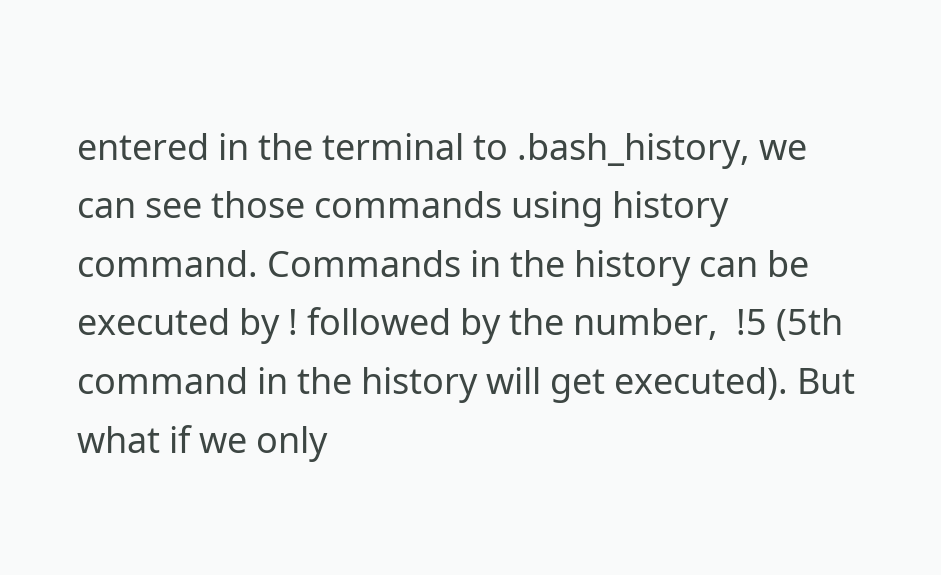entered in the terminal to .bash_history, we can see those commands using history command. Commands in the history can be executed by ! followed by the number,  !5 (5th command in the history will get executed). But what if we only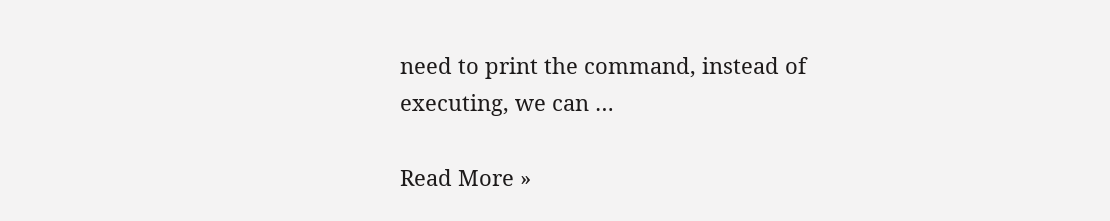need to print the command, instead of executing, we can …

Read More »